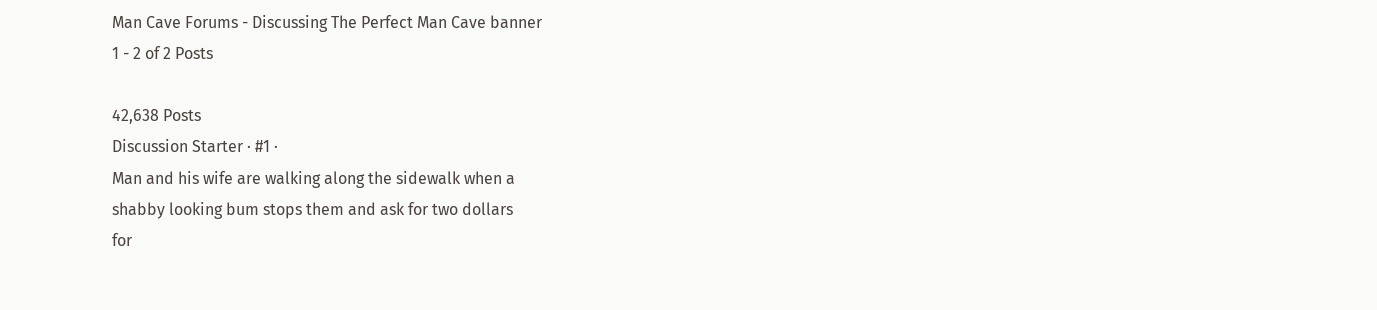Man Cave Forums - Discussing The Perfect Man Cave banner
1 - 2 of 2 Posts

42,638 Posts
Discussion Starter · #1 ·
Man and his wife are walking along the sidewalk when a
shabby looking bum stops them and ask for two dollars
for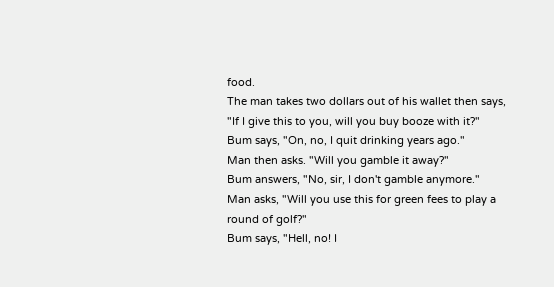food.
The man takes two dollars out of his wallet then says,
"If I give this to you, will you buy booze with it?"
Bum says, "On, no, I quit drinking years ago."
Man then asks. "Will you gamble it away?"
Bum answers, "No, sir, I don't gamble anymore."
Man asks, "Will you use this for green fees to play a
round of golf?"
Bum says, "Hell, no! I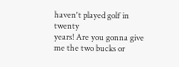haven't played golf in twenty
years! Are you gonna give me the two bucks or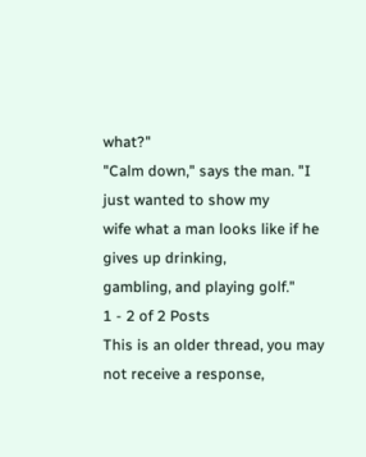what?"
"Calm down," says the man. "I just wanted to show my
wife what a man looks like if he gives up drinking,
gambling, and playing golf."
1 - 2 of 2 Posts
This is an older thread, you may not receive a response,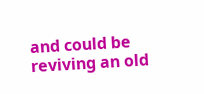and could be reviving an old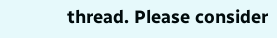thread. Please consider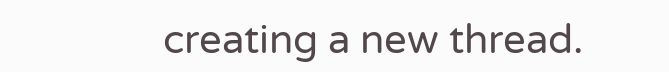creating a new thread.